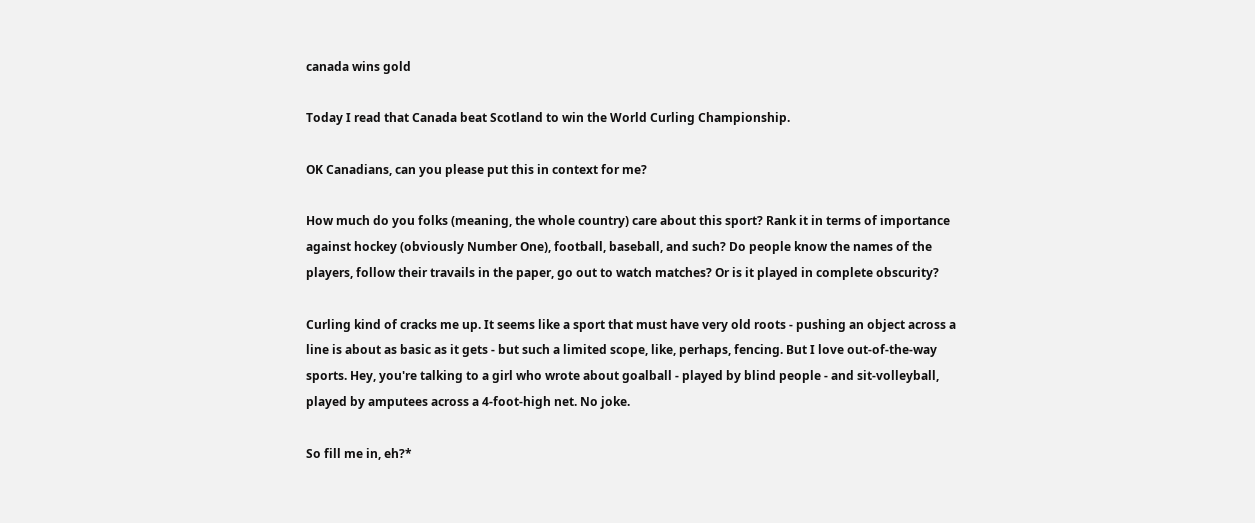canada wins gold

Today I read that Canada beat Scotland to win the World Curling Championship.

OK Canadians, can you please put this in context for me?

How much do you folks (meaning, the whole country) care about this sport? Rank it in terms of importance against hockey (obviously Number One), football, baseball, and such? Do people know the names of the players, follow their travails in the paper, go out to watch matches? Or is it played in complete obscurity?

Curling kind of cracks me up. It seems like a sport that must have very old roots - pushing an object across a line is about as basic as it gets - but such a limited scope, like, perhaps, fencing. But I love out-of-the-way sports. Hey, you're talking to a girl who wrote about goalball - played by blind people - and sit-volleyball, played by amputees across a 4-foot-high net. No joke.

So fill me in, eh?*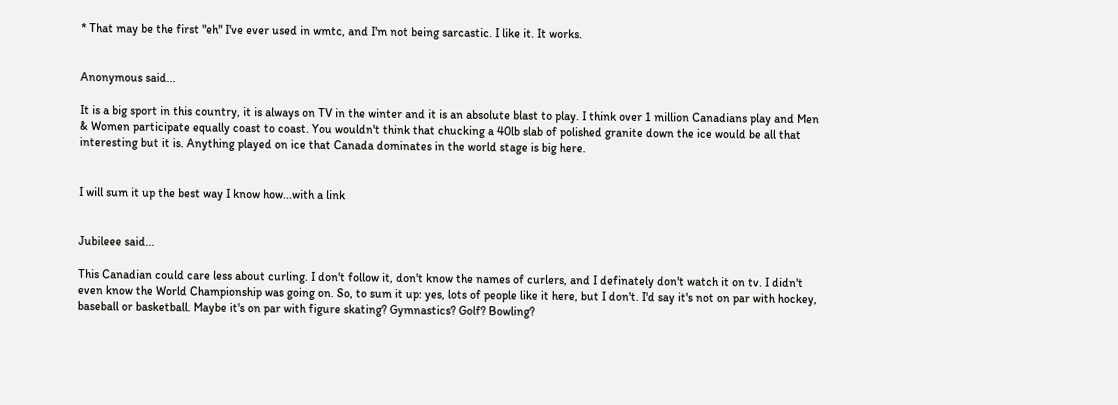* That may be the first "eh" I've ever used in wmtc, and I'm not being sarcastic. I like it. It works.


Anonymous said...

It is a big sport in this country, it is always on TV in the winter and it is an absolute blast to play. I think over 1 million Canadians play and Men & Women participate equally coast to coast. You wouldn't think that chucking a 40lb slab of polished granite down the ice would be all that interesting but it is. Anything played on ice that Canada dominates in the world stage is big here.


I will sum it up the best way I know how...with a link


Jubileee said...

This Canadian could care less about curling. I don't follow it, don't know the names of curlers, and I definately don't watch it on tv. I didn't even know the World Championship was going on. So, to sum it up: yes, lots of people like it here, but I don't. I'd say it's not on par with hockey, baseball or basketball. Maybe it's on par with figure skating? Gymnastics? Golf? Bowling?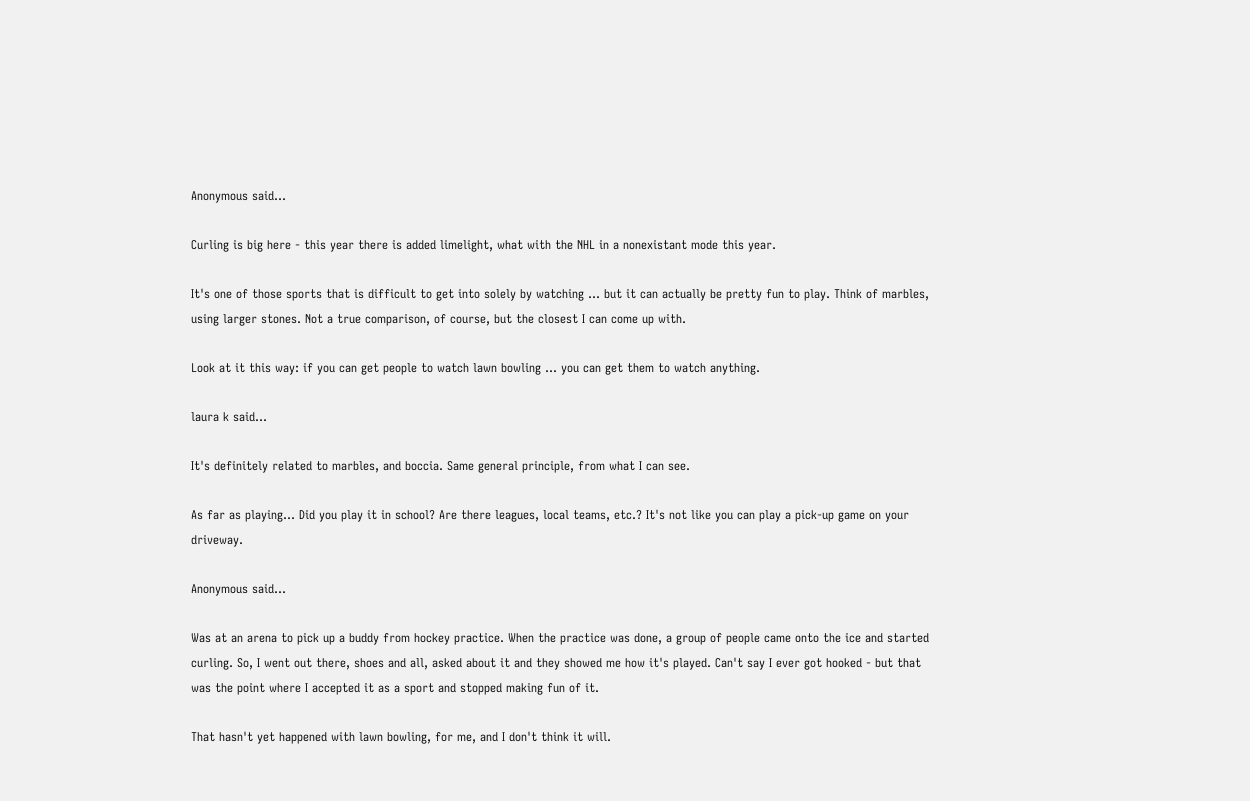Anonymous said...

Curling is big here - this year there is added limelight, what with the NHL in a nonexistant mode this year.

It's one of those sports that is difficult to get into solely by watching ... but it can actually be pretty fun to play. Think of marbles, using larger stones. Not a true comparison, of course, but the closest I can come up with.

Look at it this way: if you can get people to watch lawn bowling ... you can get them to watch anything.

laura k said...

It's definitely related to marbles, and boccia. Same general principle, from what I can see.

As far as playing... Did you play it in school? Are there leagues, local teams, etc.? It's not like you can play a pick-up game on your driveway.

Anonymous said...

Was at an arena to pick up a buddy from hockey practice. When the practice was done, a group of people came onto the ice and started curling. So, I went out there, shoes and all, asked about it and they showed me how it's played. Can't say I ever got hooked - but that was the point where I accepted it as a sport and stopped making fun of it.

That hasn't yet happened with lawn bowling, for me, and I don't think it will.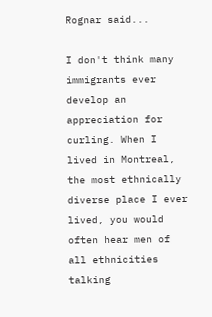Rognar said...

I don't think many immigrants ever develop an appreciation for curling. When I lived in Montreal, the most ethnically diverse place I ever lived, you would often hear men of all ethnicities talking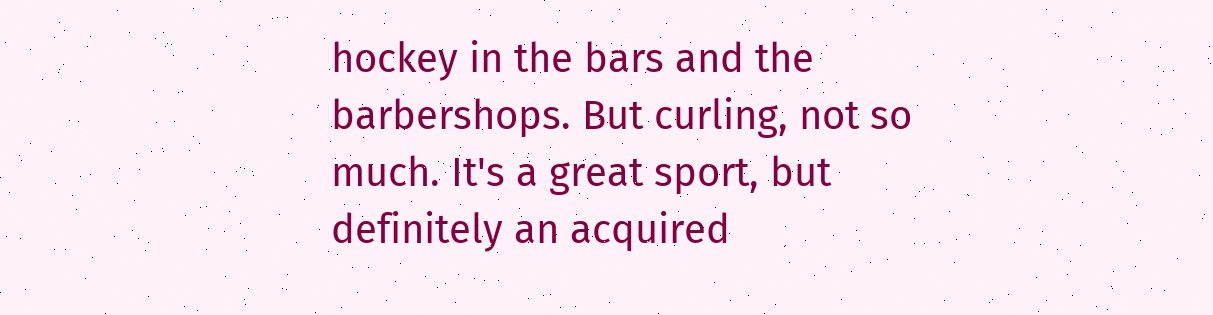hockey in the bars and the barbershops. But curling, not so much. It's a great sport, but definitely an acquired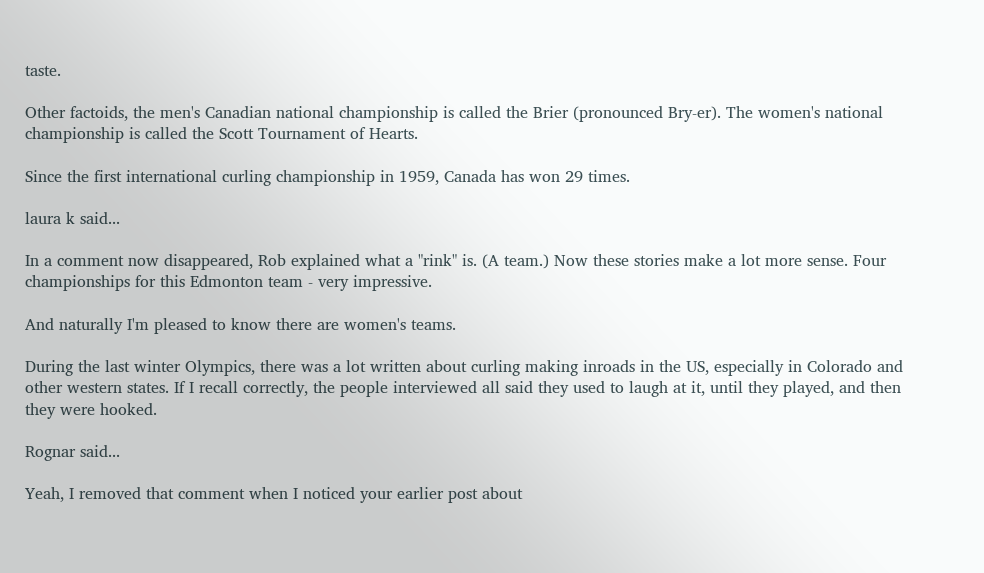taste.

Other factoids, the men's Canadian national championship is called the Brier (pronounced Bry-er). The women's national championship is called the Scott Tournament of Hearts.

Since the first international curling championship in 1959, Canada has won 29 times.

laura k said...

In a comment now disappeared, Rob explained what a "rink" is. (A team.) Now these stories make a lot more sense. Four championships for this Edmonton team - very impressive.

And naturally I'm pleased to know there are women's teams.

During the last winter Olympics, there was a lot written about curling making inroads in the US, especially in Colorado and other western states. If I recall correctly, the people interviewed all said they used to laugh at it, until they played, and then they were hooked.

Rognar said...

Yeah, I removed that comment when I noticed your earlier post about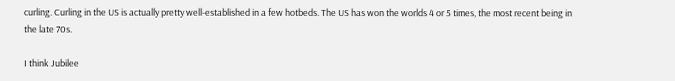curling. Curling in the US is actually pretty well-established in a few hotbeds. The US has won the worlds 4 or 5 times, the most recent being in the late 70s.

I think Jubilee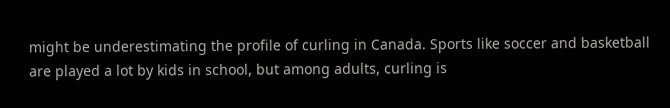might be underestimating the profile of curling in Canada. Sports like soccer and basketball are played a lot by kids in school, but among adults, curling is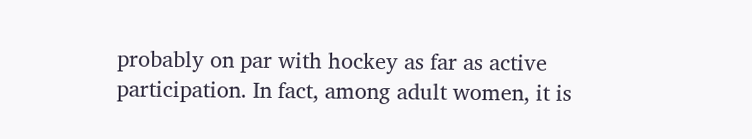probably on par with hockey as far as active participation. In fact, among adult women, it is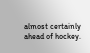almost certainly ahead of hockey.